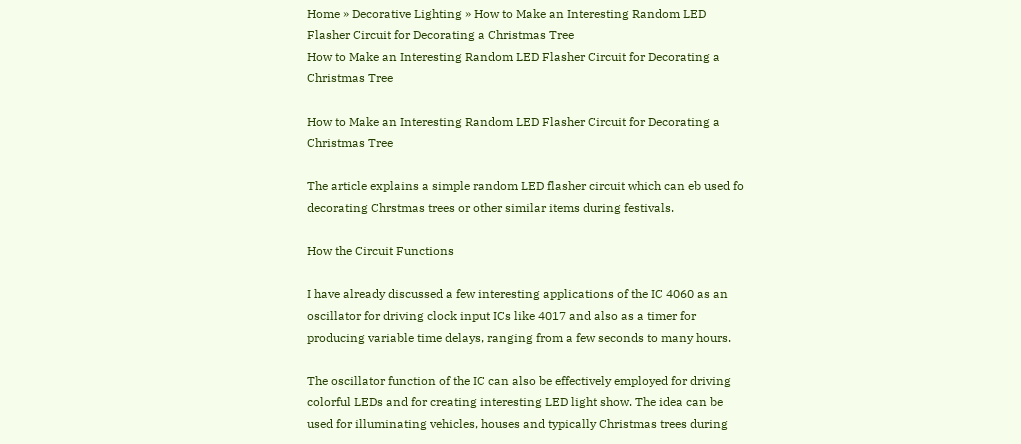Home » Decorative Lighting » How to Make an Interesting Random LED Flasher Circuit for Decorating a Christmas Tree
How to Make an Interesting Random LED Flasher Circuit for Decorating a Christmas Tree

How to Make an Interesting Random LED Flasher Circuit for Decorating a Christmas Tree

The article explains a simple random LED flasher circuit which can eb used fo decorating Chrstmas trees or other similar items during festivals.

How the Circuit Functions

I have already discussed a few interesting applications of the IC 4060 as an oscillator for driving clock input ICs like 4017 and also as a timer for producing variable time delays, ranging from a few seconds to many hours.

The oscillator function of the IC can also be effectively employed for driving colorful LEDs and for creating interesting LED light show. The idea can be used for illuminating vehicles, houses and typically Christmas trees during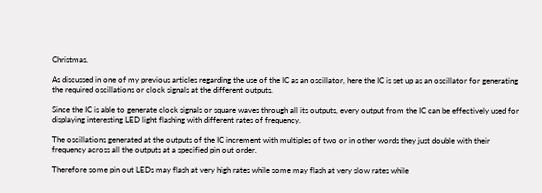Christmas.

As discussed in one of my previous articles regarding the use of the IC as an oscillator, here the IC is set up as an oscillator for generating the required oscillations or clock signals at the different outputs.

Since the IC is able to generate clock signals or square waves through all its outputs, every output from the IC can be effectively used for displaying interesting LED light flashing with different rates of frequency.

The oscillations generated at the outputs of the IC increment with multiples of two or in other words they just double with their frequency across all the outputs at a specified pin out order.

Therefore some pin out LEDs may flash at very high rates while some may flash at very slow rates while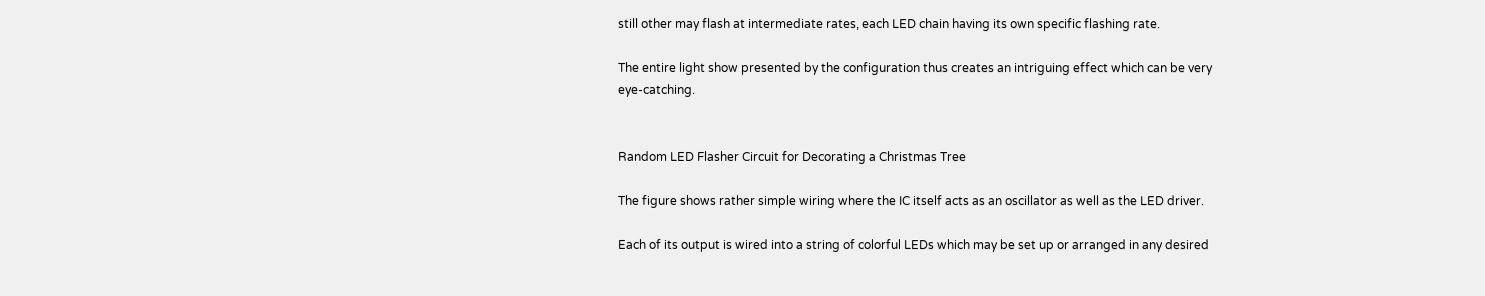still other may flash at intermediate rates, each LED chain having its own specific flashing rate.

The entire light show presented by the configuration thus creates an intriguing effect which can be very eye-catching.


Random LED Flasher Circuit for Decorating a Christmas Tree

The figure shows rather simple wiring where the IC itself acts as an oscillator as well as the LED driver.

Each of its output is wired into a string of colorful LEDs which may be set up or arranged in any desired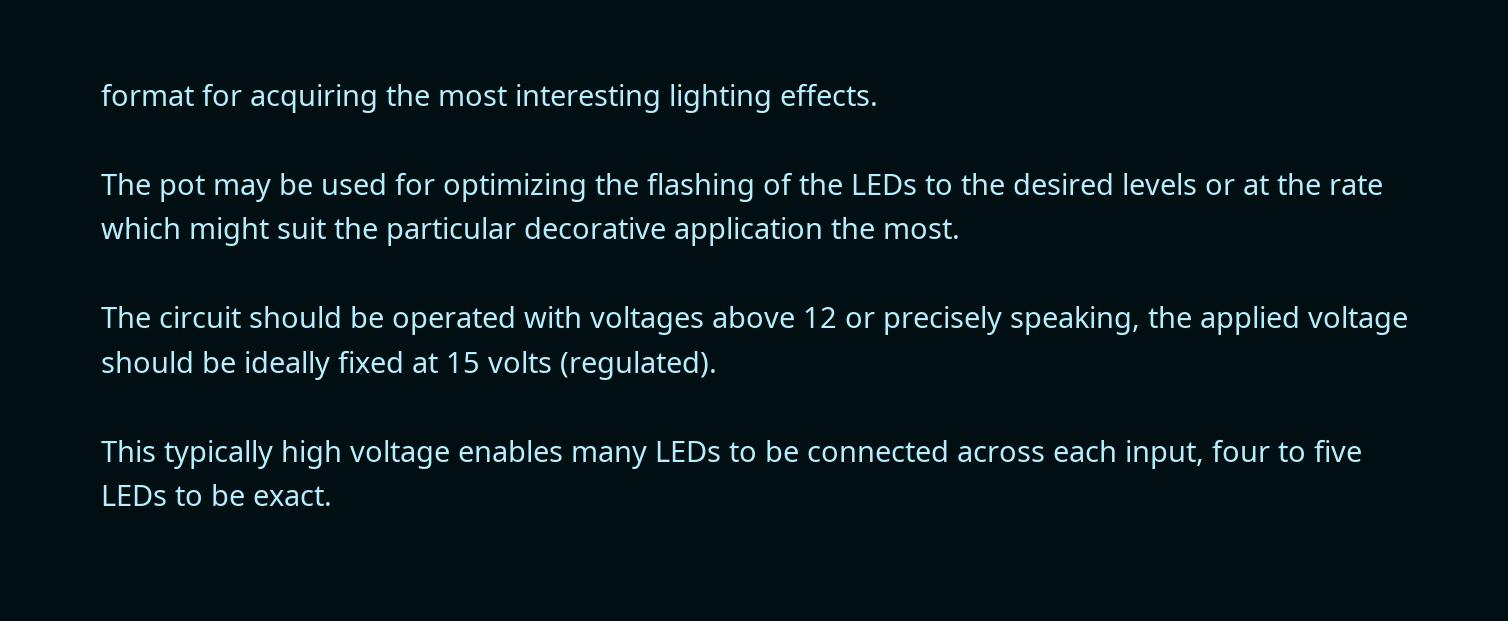format for acquiring the most interesting lighting effects.

The pot may be used for optimizing the flashing of the LEDs to the desired levels or at the rate which might suit the particular decorative application the most.

The circuit should be operated with voltages above 12 or precisely speaking, the applied voltage should be ideally fixed at 15 volts (regulated).

This typically high voltage enables many LEDs to be connected across each input, four to five LEDs to be exact.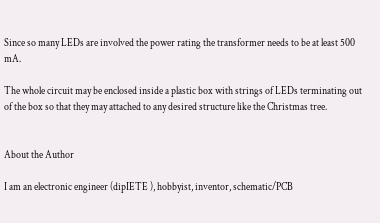Since so many LEDs are involved the power rating the transformer needs to be at least 500 mA.

The whole circuit may be enclosed inside a plastic box with strings of LEDs terminating out of the box so that they may attached to any desired structure like the Christmas tree.


About the Author

I am an electronic engineer (dipIETE ), hobbyist, inventor, schematic/PCB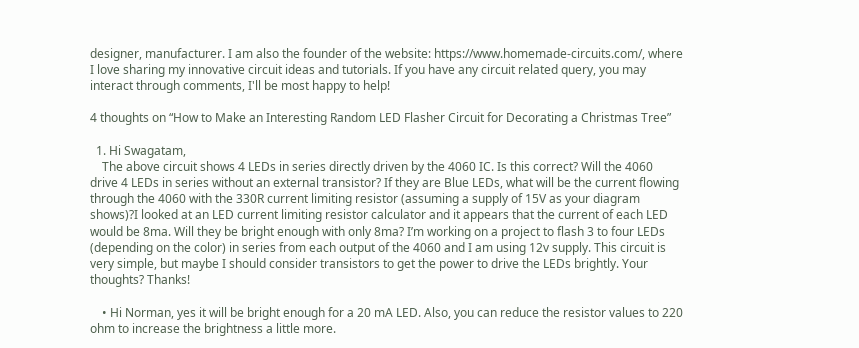designer, manufacturer. I am also the founder of the website: https://www.homemade-circuits.com/, where I love sharing my innovative circuit ideas and tutorials. If you have any circuit related query, you may interact through comments, I'll be most happy to help!

4 thoughts on “How to Make an Interesting Random LED Flasher Circuit for Decorating a Christmas Tree”

  1. Hi Swagatam,
    The above circuit shows 4 LEDs in series directly driven by the 4060 IC. Is this correct? Will the 4060 drive 4 LEDs in series without an external transistor? If they are Blue LEDs, what will be the current flowing through the 4060 with the 330R current limiting resistor (assuming a supply of 15V as your diagram shows)?I looked at an LED current limiting resistor calculator and it appears that the current of each LED would be 8ma. Will they be bright enough with only 8ma? I’m working on a project to flash 3 to four LEDs (depending on the color) in series from each output of the 4060 and I am using 12v supply. This circuit is very simple, but maybe I should consider transistors to get the power to drive the LEDs brightly. Your thoughts? Thanks!

    • Hi Norman, yes it will be bright enough for a 20 mA LED. Also, you can reduce the resistor values to 220 ohm to increase the brightness a little more.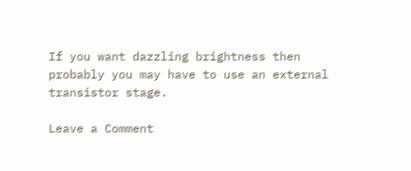If you want dazzling brightness then probably you may have to use an external transistor stage.

Leave a Comment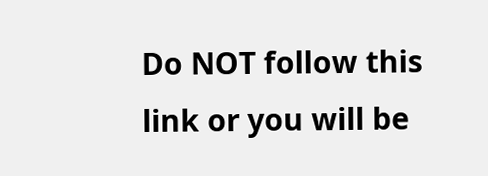Do NOT follow this link or you will be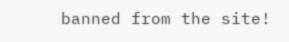banned from the site!